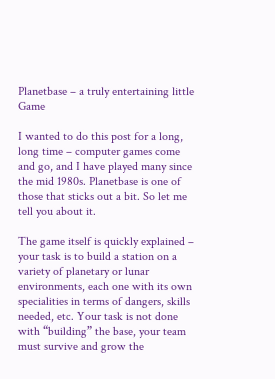Planetbase – a truly entertaining little Game

I wanted to do this post for a long, long time – computer games come and go, and I have played many since the mid 1980s. Planetbase is one of those that sticks out a bit. So let me tell you about it.

The game itself is quickly explained – your task is to build a station on a variety of planetary or lunar environments, each one with its own specialities in terms of dangers, skills needed, etc. Your task is not done with “building” the base, your team must survive and grow the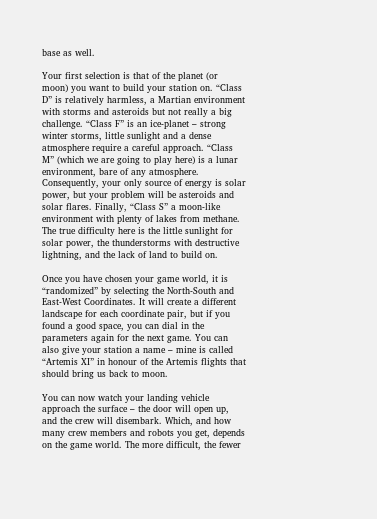base as well.

Your first selection is that of the planet (or moon) you want to build your station on. “Class D” is relatively harmless, a Martian environment with storms and asteroids but not really a big challenge. “Class F” is an ice-planet – strong winter storms, little sunlight and a dense atmosphere require a careful approach. “Class M” (which we are going to play here) is a lunar environment, bare of any atmosphere. Consequently, your only source of energy is solar power, but your problem will be asteroids and solar flares. Finally, “Class S” a moon-like environment with plenty of lakes from methane. The true difficulty here is the little sunlight for solar power, the thunderstorms with destructive lightning, and the lack of land to build on.

Once you have chosen your game world, it is “randomized” by selecting the North-South and East-West Coordinates. It will create a different landscape for each coordinate pair, but if you found a good space, you can dial in the parameters again for the next game. You can also give your station a name – mine is called “Artemis XI” in honour of the Artemis flights that should bring us back to moon.

You can now watch your landing vehicle approach the surface – the door will open up, and the crew will disembark. Which, and how many crew members and robots you get, depends on the game world. The more difficult, the fewer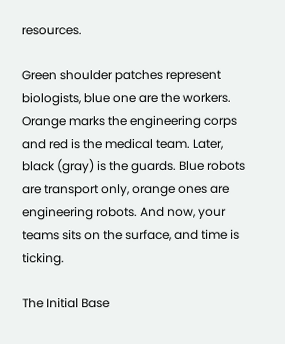resources.

Green shoulder patches represent biologists, blue one are the workers. Orange marks the engineering corps and red is the medical team. Later, black (gray) is the guards. Blue robots are transport only, orange ones are engineering robots. And now, your teams sits on the surface, and time is ticking.

The Initial Base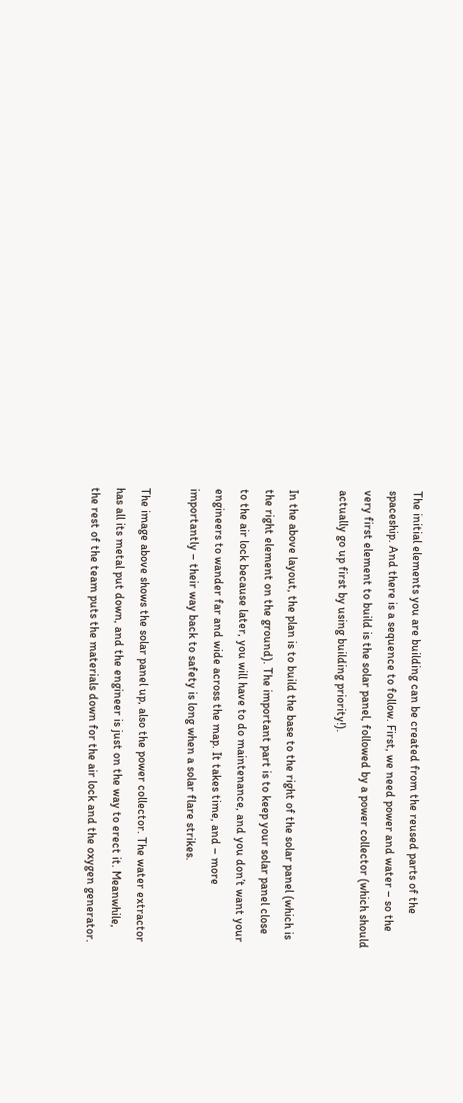The initial elements you are building can be created from the reused parts of the spaceship. And there is a sequence to follow. First, we need power and water – so the very first element to build is the solar panel, followed by a power collector (which should actually go up first by using building priority!).

In the above layout, the plan is to build the base to the right of the solar panel (which is the right element on the ground). The important part is to keep your solar panel close to the air lock because later, you will have to do maintenance, and you don’t want your engineers to wander far and wide across the map. It takes time, and – more importantly – their way back to safety is long when a solar flare strikes.

The image above shows the solar panel up, also the power collector. The water extractor has all its metal put down, and the engineer is just on the way to erect it. Meanwhile, the rest of the team puts the materials down for the air lock and the oxygen generator.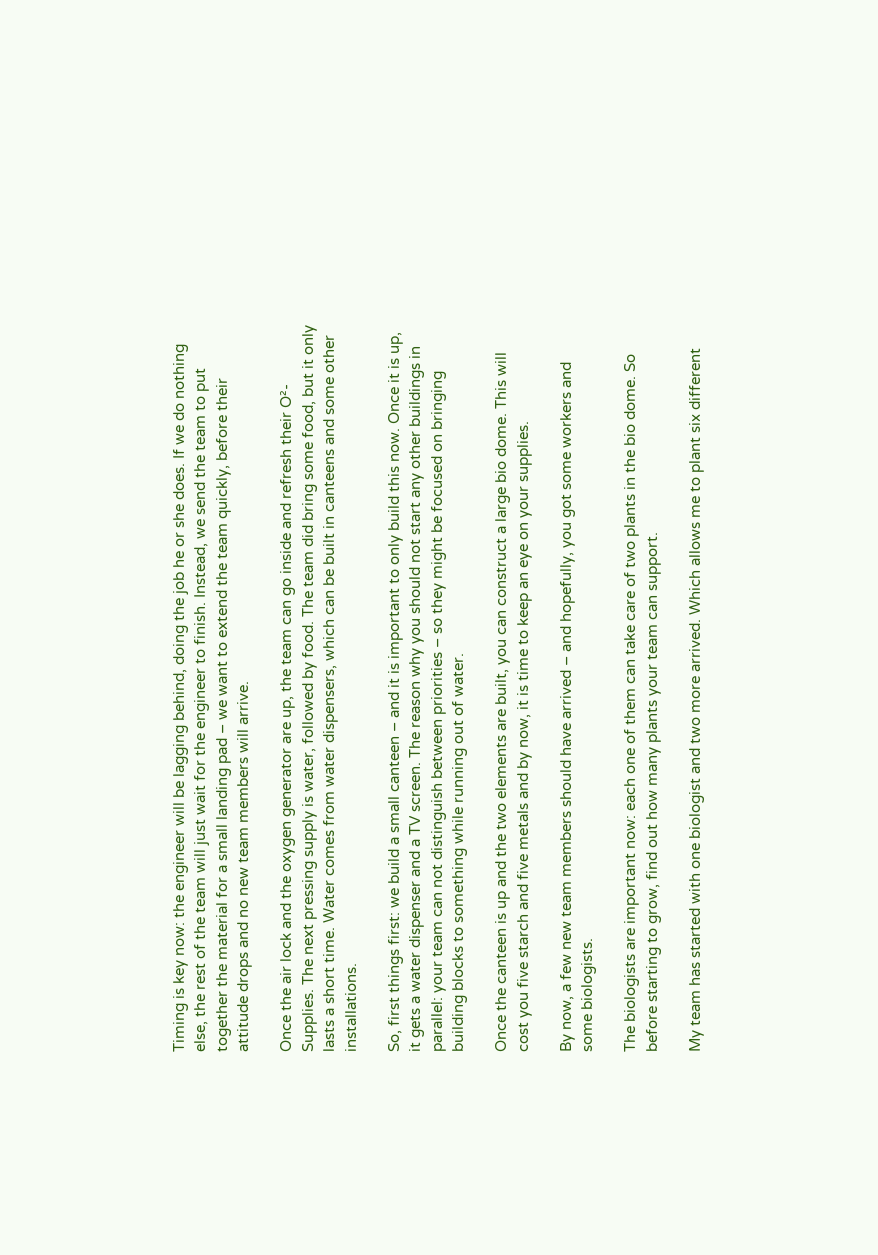Timing is key now: the engineer will be lagging behind, doing the job he or she does. If we do nothing else, the rest of the team will just wait for the engineer to finish. Instead, we send the team to put together the material for a small landing pad – we want to extend the team quickly, before their attitude drops and no new team members will arrive.

Once the air lock and the oxygen generator are up, the team can go inside and refresh their O²-Supplies. The next pressing supply is water, followed by food. The team did bring some food, but it only lasts a short time. Water comes from water dispensers, which can be built in canteens and some other installations.

So, first things first: we build a small canteen – and it is important to only build this now. Once it is up, it gets a water dispenser and a TV screen. The reason why you should not start any other buildings in parallel: your team can not distinguish between priorities – so they might be focused on bringing building blocks to something while running out of water.

Once the canteen is up and the two elements are built, you can construct a large bio dome. This will cost you five starch and five metals and by now, it is time to keep an eye on your supplies.

By now, a few new team members should have arrived – and hopefully, you got some workers and some biologists.

The biologists are important now: each one of them can take care of two plants in the bio dome. So before starting to grow, find out how many plants your team can support.

My team has started with one biologist and two more arrived. Which allows me to plant six different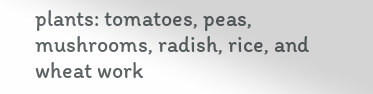plants: tomatoes, peas, mushrooms, radish, rice, and wheat work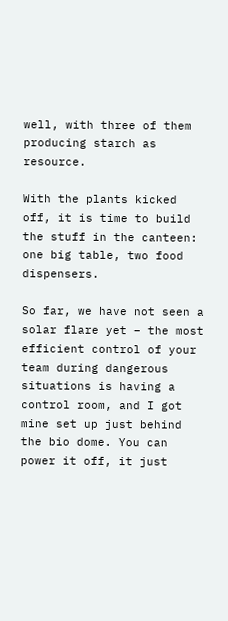well, with three of them producing starch as resource.

With the plants kicked off, it is time to build the stuff in the canteen: one big table, two food dispensers.

So far, we have not seen a solar flare yet – the most efficient control of your team during dangerous situations is having a control room, and I got mine set up just behind the bio dome. You can power it off, it just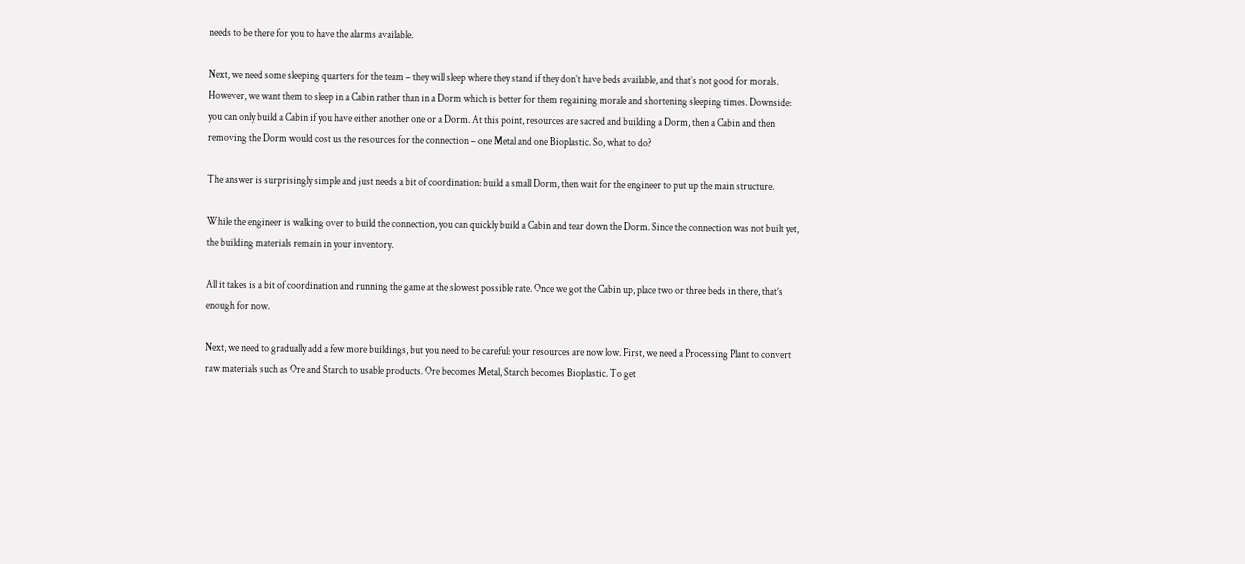needs to be there for you to have the alarms available.

Next, we need some sleeping quarters for the team – they will sleep where they stand if they don’t have beds available, and that’s not good for morals. However, we want them to sleep in a Cabin rather than in a Dorm which is better for them regaining morale and shortening sleeping times. Downside: you can only build a Cabin if you have either another one or a Dorm. At this point, resources are sacred and building a Dorm, then a Cabin and then removing the Dorm would cost us the resources for the connection – one Metal and one Bioplastic. So, what to do?

The answer is surprisingly simple and just needs a bit of coordination: build a small Dorm, then wait for the engineer to put up the main structure.

While the engineer is walking over to build the connection, you can quickly build a Cabin and tear down the Dorm. Since the connection was not built yet, the building materials remain in your inventory.

All it takes is a bit of coordination and running the game at the slowest possible rate. Once we got the Cabin up, place two or three beds in there, that’s enough for now.

Next, we need to gradually add a few more buildings, but you need to be careful: your resources are now low. First, we need a Processing Plant to convert raw materials such as Ore and Starch to usable products. Ore becomes Metal, Starch becomes Bioplastic. To get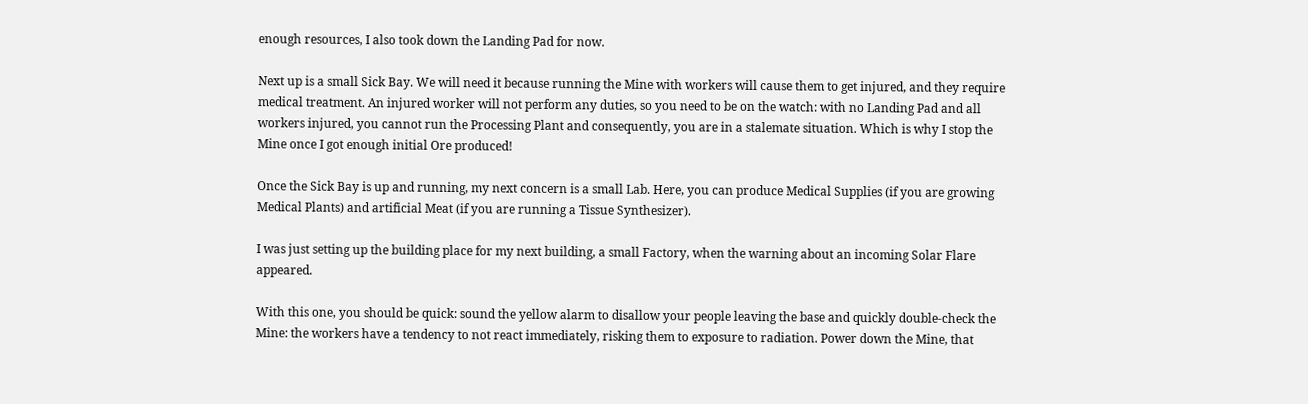enough resources, I also took down the Landing Pad for now.

Next up is a small Sick Bay. We will need it because running the Mine with workers will cause them to get injured, and they require medical treatment. An injured worker will not perform any duties, so you need to be on the watch: with no Landing Pad and all workers injured, you cannot run the Processing Plant and consequently, you are in a stalemate situation. Which is why I stop the Mine once I got enough initial Ore produced!

Once the Sick Bay is up and running, my next concern is a small Lab. Here, you can produce Medical Supplies (if you are growing Medical Plants) and artificial Meat (if you are running a Tissue Synthesizer).

I was just setting up the building place for my next building, a small Factory, when the warning about an incoming Solar Flare appeared.

With this one, you should be quick: sound the yellow alarm to disallow your people leaving the base and quickly double-check the Mine: the workers have a tendency to not react immediately, risking them to exposure to radiation. Power down the Mine, that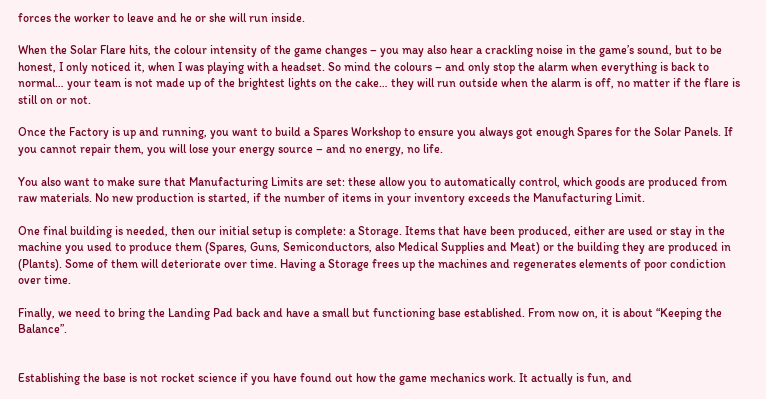forces the worker to leave and he or she will run inside.

When the Solar Flare hits, the colour intensity of the game changes – you may also hear a crackling noise in the game’s sound, but to be honest, I only noticed it, when I was playing with a headset. So mind the colours – and only stop the alarm when everything is back to normal… your team is not made up of the brightest lights on the cake… they will run outside when the alarm is off, no matter if the flare is still on or not.

Once the Factory is up and running, you want to build a Spares Workshop to ensure you always got enough Spares for the Solar Panels. If you cannot repair them, you will lose your energy source – and no energy, no life.

You also want to make sure that Manufacturing Limits are set: these allow you to automatically control, which goods are produced from raw materials. No new production is started, if the number of items in your inventory exceeds the Manufacturing Limit.

One final building is needed, then our initial setup is complete: a Storage. Items that have been produced, either are used or stay in the machine you used to produce them (Spares, Guns, Semiconductors, also Medical Supplies and Meat) or the building they are produced in (Plants). Some of them will deteriorate over time. Having a Storage frees up the machines and regenerates elements of poor condiction over time.

Finally, we need to bring the Landing Pad back and have a small but functioning base established. From now on, it is about “Keeping the Balance”.


Establishing the base is not rocket science if you have found out how the game mechanics work. It actually is fun, and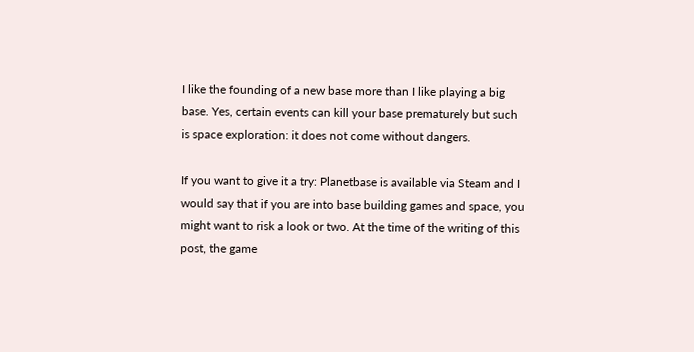I like the founding of a new base more than I like playing a big base. Yes, certain events can kill your base prematurely but such is space exploration: it does not come without dangers.

If you want to give it a try: Planetbase is available via Steam and I would say that if you are into base building games and space, you might want to risk a look or two. At the time of the writing of this post, the game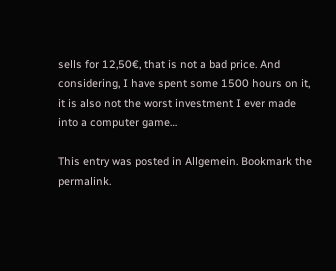sells for 12,50€, that is not a bad price. And considering, I have spent some 1500 hours on it, it is also not the worst investment I ever made into a computer game…

This entry was posted in Allgemein. Bookmark the permalink.